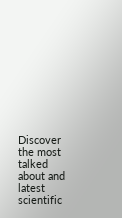Discover the most talked about and latest scientific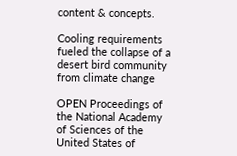content & concepts.

Cooling requirements fueled the collapse of a desert bird community from climate change

OPEN Proceedings of the National Academy of Sciences of the United States of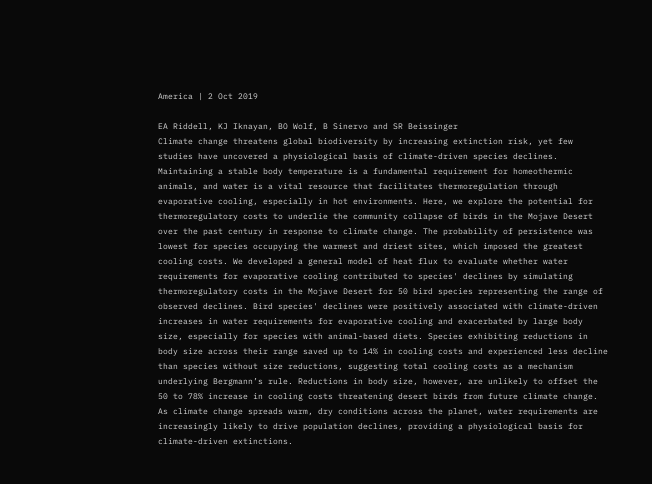America | 2 Oct 2019

EA Riddell, KJ Iknayan, BO Wolf, B Sinervo and SR Beissinger
Climate change threatens global biodiversity by increasing extinction risk, yet few studies have uncovered a physiological basis of climate-driven species declines. Maintaining a stable body temperature is a fundamental requirement for homeothermic animals, and water is a vital resource that facilitates thermoregulation through evaporative cooling, especially in hot environments. Here, we explore the potential for thermoregulatory costs to underlie the community collapse of birds in the Mojave Desert over the past century in response to climate change. The probability of persistence was lowest for species occupying the warmest and driest sites, which imposed the greatest cooling costs. We developed a general model of heat flux to evaluate whether water requirements for evaporative cooling contributed to species' declines by simulating thermoregulatory costs in the Mojave Desert for 50 bird species representing the range of observed declines. Bird species' declines were positively associated with climate-driven increases in water requirements for evaporative cooling and exacerbated by large body size, especially for species with animal-based diets. Species exhibiting reductions in body size across their range saved up to 14% in cooling costs and experienced less decline than species without size reductions, suggesting total cooling costs as a mechanism underlying Bergmann’s rule. Reductions in body size, however, are unlikely to offset the 50 to 78% increase in cooling costs threatening desert birds from future climate change. As climate change spreads warm, dry conditions across the planet, water requirements are increasingly likely to drive population declines, providing a physiological basis for climate-driven extinctions.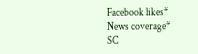Facebook likes*
News coverage*
SC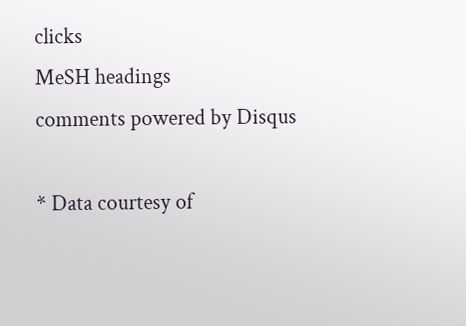clicks
MeSH headings
comments powered by Disqus

* Data courtesy of